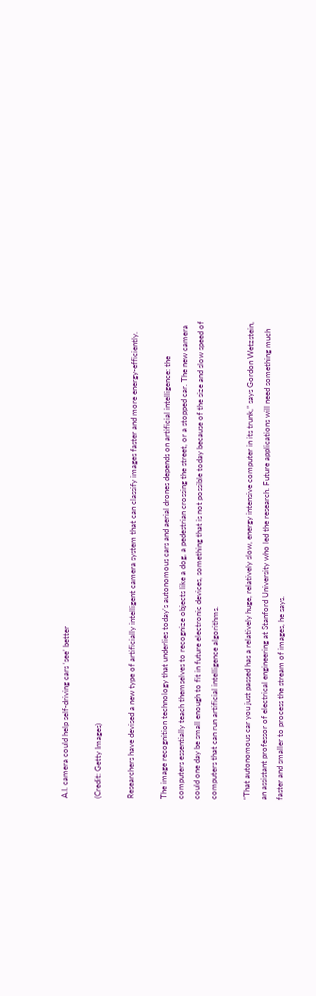A.I. camera could help self-driving cars ‘see’ better

(Credit: Getty Images)

Researchers have devised a new type of artificially intelligent camera system that can classify images faster and more energy-efficiently.

The image recognition technology that underlies today’s autonomous cars and aerial drones depends on artificial intelligence: the computers essentially teach themselves to recognize objects like a dog, a pedestrian crossing the street, or a stopped car. The new camera could one day be small enough to fit in future electronic devices, something that is not possible today because of the size and slow speed of computers that can run artificial intelligence algorithms.

“That autonomous car you just passed has a relatively huge, relatively slow, energy intensive computer in its trunk,” says Gordon Wetzstein, an assistant professor of electrical engineering at Stanford University who led the research. Future applications will need something much faster and smaller to process the stream of images, he says.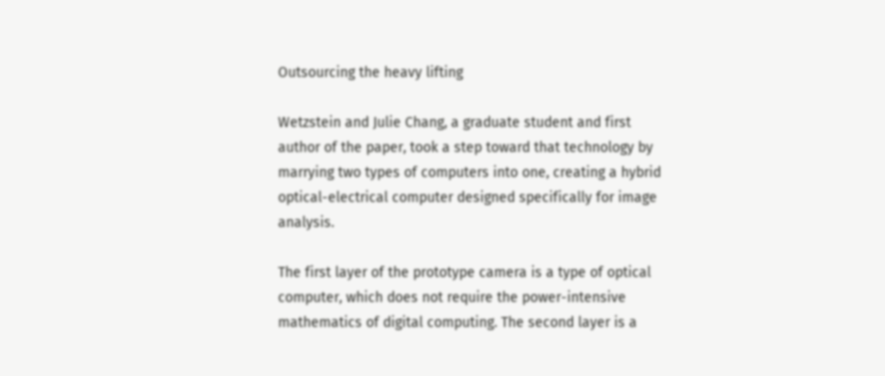Outsourcing the heavy lifting

Wetzstein and Julie Chang, a graduate student and first author of the paper, took a step toward that technology by marrying two types of computers into one, creating a hybrid optical-electrical computer designed specifically for image analysis.

The first layer of the prototype camera is a type of optical computer, which does not require the power-intensive mathematics of digital computing. The second layer is a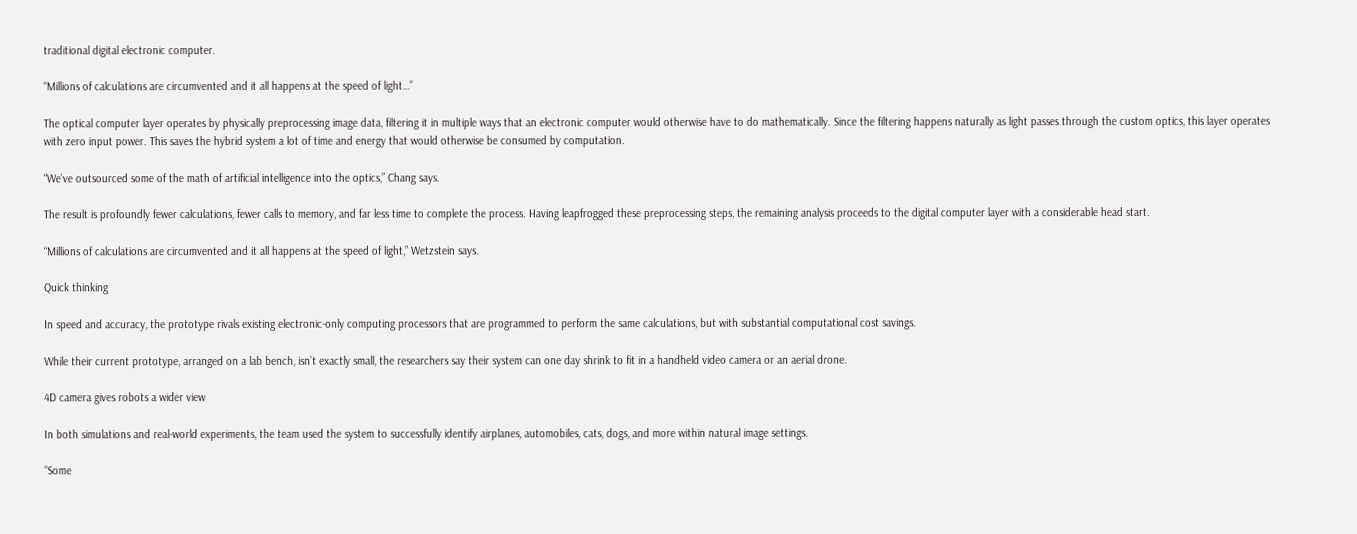traditional digital electronic computer.

“Millions of calculations are circumvented and it all happens at the speed of light…”

The optical computer layer operates by physically preprocessing image data, filtering it in multiple ways that an electronic computer would otherwise have to do mathematically. Since the filtering happens naturally as light passes through the custom optics, this layer operates with zero input power. This saves the hybrid system a lot of time and energy that would otherwise be consumed by computation.

“We’ve outsourced some of the math of artificial intelligence into the optics,” Chang says.

The result is profoundly fewer calculations, fewer calls to memory, and far less time to complete the process. Having leapfrogged these preprocessing steps, the remaining analysis proceeds to the digital computer layer with a considerable head start.

“Millions of calculations are circumvented and it all happens at the speed of light,” Wetzstein says.

Quick thinking

In speed and accuracy, the prototype rivals existing electronic-only computing processors that are programmed to perform the same calculations, but with substantial computational cost savings.

While their current prototype, arranged on a lab bench, isn’t exactly small, the researchers say their system can one day shrink to fit in a handheld video camera or an aerial drone.

4D camera gives robots a wider view

In both simulations and real-world experiments, the team used the system to successfully identify airplanes, automobiles, cats, dogs, and more within natural image settings.

“Some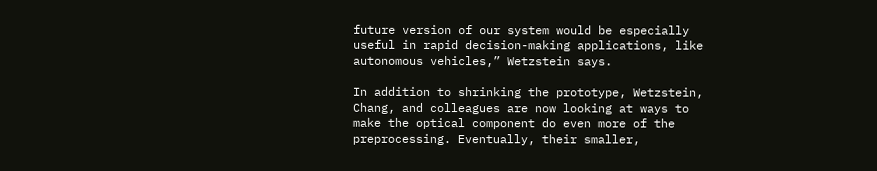future version of our system would be especially useful in rapid decision-making applications, like autonomous vehicles,” Wetzstein says.

In addition to shrinking the prototype, Wetzstein, Chang, and colleagues are now looking at ways to make the optical component do even more of the preprocessing. Eventually, their smaller,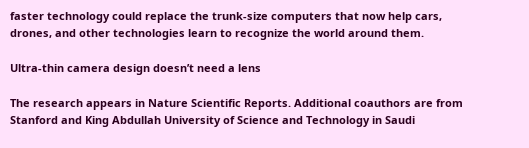faster technology could replace the trunk-size computers that now help cars, drones, and other technologies learn to recognize the world around them.

Ultra-thin camera design doesn’t need a lens

The research appears in Nature Scientific Reports. Additional coauthors are from Stanford and King Abdullah University of Science and Technology in Saudi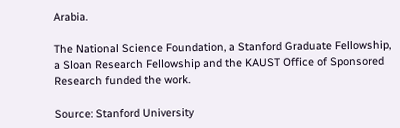Arabia.

The National Science Foundation, a Stanford Graduate Fellowship, a Sloan Research Fellowship and the KAUST Office of Sponsored Research funded the work.

Source: Stanford University